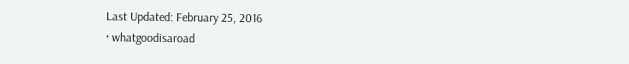Last Updated: February 25, 2016
· whatgoodisaroad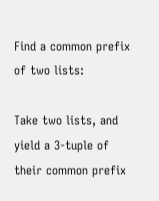Find a common prefix of two lists:

Take two lists, and yield a 3-tuple of their common prefix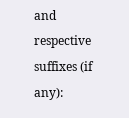and respective suffixes (if any):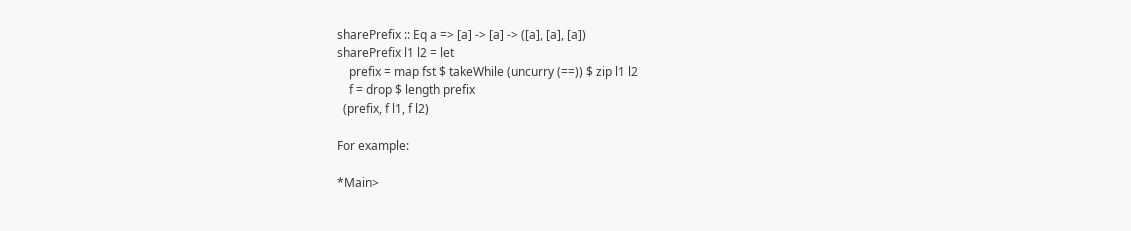sharePrefix :: Eq a => [a] -> [a] -> ([a], [a], [a])
sharePrefix l1 l2 = let
    prefix = map fst $ takeWhile (uncurry (==)) $ zip l1 l2
    f = drop $ length prefix
  (prefix, f l1, f l2)

For example:

*Main>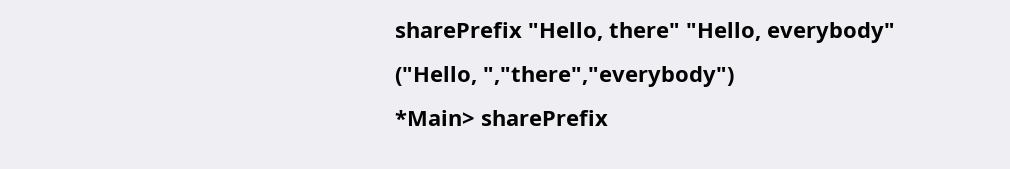sharePrefix "Hello, there" "Hello, everybody"
("Hello, ","there","everybody")
*Main> sharePrefix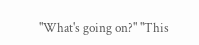"What's going on?" "This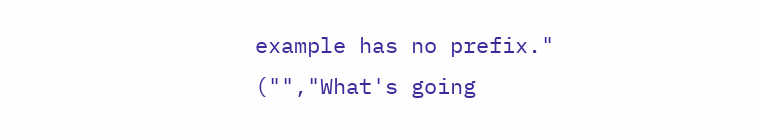example has no prefix."
("","What's going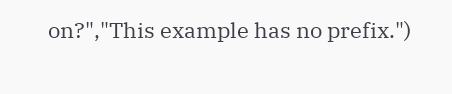on?","This example has no prefix.")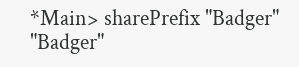*Main> sharePrefix "Badger" "Badger"